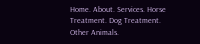Home. About. Services. Horse Treatment. Dog Treatment. Other Animals.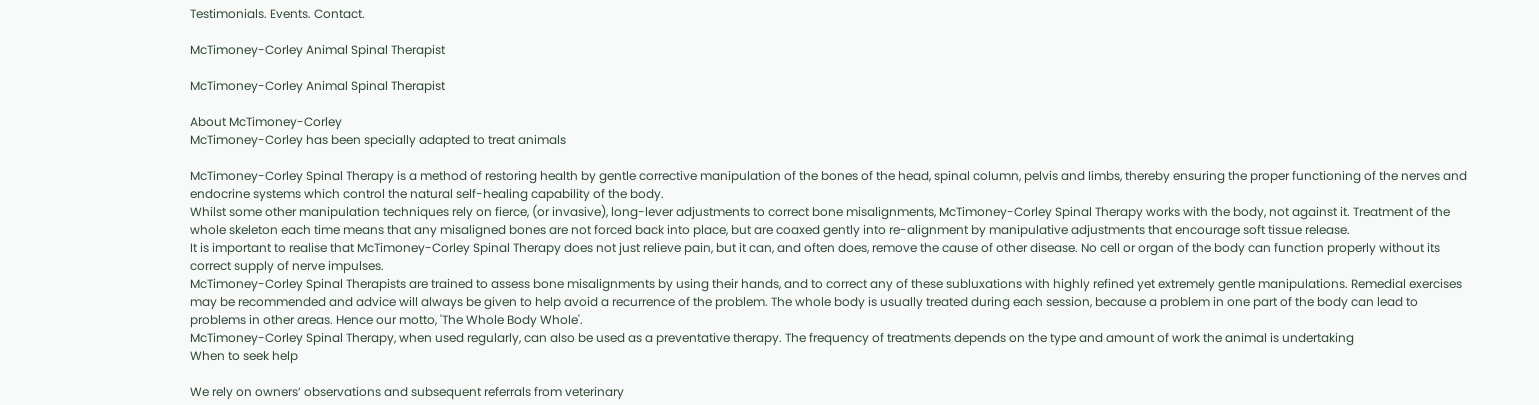Testimonials. Events. Contact.

McTimoney-Corley Animal Spinal Therapist

McTimoney-Corley Animal Spinal Therapist

About McTimoney-Corley
McTimoney-Corley has been specially adapted to treat animals

McTimoney-Corley Spinal Therapy is a method of restoring health by gentle corrective manipulation of the bones of the head, spinal column, pelvis and limbs, thereby ensuring the proper functioning of the nerves and endocrine systems which control the natural self-healing capability of the body.
Whilst some other manipulation techniques rely on fierce, (or invasive), long-lever adjustments to correct bone misalignments, McTimoney-Corley Spinal Therapy works with the body, not against it. Treatment of the whole skeleton each time means that any misaligned bones are not forced back into place, but are coaxed gently into re-alignment by manipulative adjustments that encourage soft tissue release.
It is important to realise that McTimoney-Corley Spinal Therapy does not just relieve pain, but it can, and often does, remove the cause of other disease. No cell or organ of the body can function properly without its correct supply of nerve impulses.
McTimoney-Corley Spinal Therapists are trained to assess bone misalignments by using their hands, and to correct any of these subluxations with highly refined yet extremely gentle manipulations. Remedial exercises may be recommended and advice will always be given to help avoid a recurrence of the problem. The whole body is usually treated during each session, because a problem in one part of the body can lead to problems in other areas. Hence our motto, 'The Whole Body Whole'.
McTimoney-Corley Spinal Therapy, when used regularly, can also be used as a preventative therapy. The frequency of treatments depends on the type and amount of work the animal is undertaking
When to seek help

We rely on owners’ observations and subsequent referrals from veterinary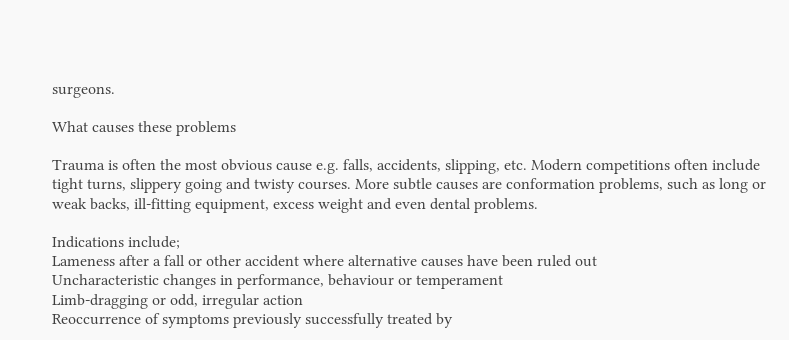surgeons.

What causes these problems

Trauma is often the most obvious cause e.g. falls, accidents, slipping, etc. Modern competitions often include tight turns, slippery going and twisty courses. More subtle causes are conformation problems, such as long or weak backs, ill-fitting equipment, excess weight and even dental problems.

Indications include;
Lameness after a fall or other accident where alternative causes have been ruled out
Uncharacteristic changes in performance, behaviour or temperament
Limb-dragging or odd, irregular action
Reoccurrence of symptoms previously successfully treated by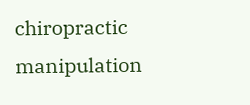chiropractic manipulation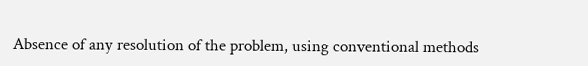Absence of any resolution of the problem, using conventional methods